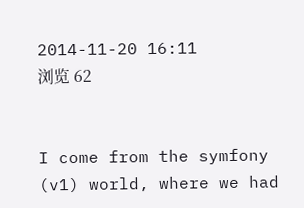2014-11-20 16:11
浏览 62


I come from the symfony (v1) world, where we had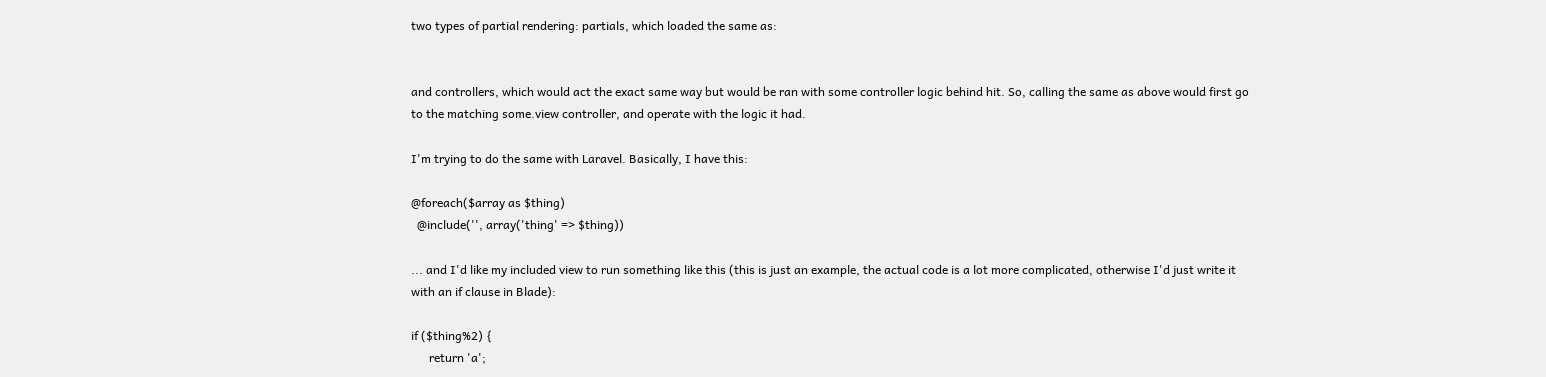two types of partial rendering: partials, which loaded the same as:


and controllers, which would act the exact same way but would be ran with some controller logic behind hit. So, calling the same as above would first go to the matching some.view controller, and operate with the logic it had.

I'm trying to do the same with Laravel. Basically, I have this:

@foreach($array as $thing)
  @include('', array('thing' => $thing))

... and I'd like my included view to run something like this (this is just an example, the actual code is a lot more complicated, otherwise I'd just write it with an if clause in Blade):

if ($thing%2) {
      return 'a';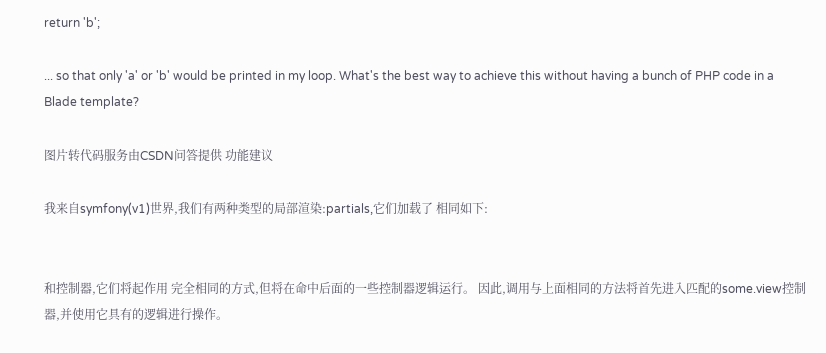return 'b';

... so that only 'a' or 'b' would be printed in my loop. What's the best way to achieve this without having a bunch of PHP code in a Blade template?

图片转代码服务由CSDN问答提供 功能建议

我来自symfony(v1)世界,我们有两种类型的局部渲染:partials,它们加载了 相同如下:


和控制器,它们将起作用 完全相同的方式,但将在命中后面的一些控制器逻辑运行。 因此,调用与上面相同的方法将首先进入匹配的some.view控制器,并使用它具有的逻辑进行操作。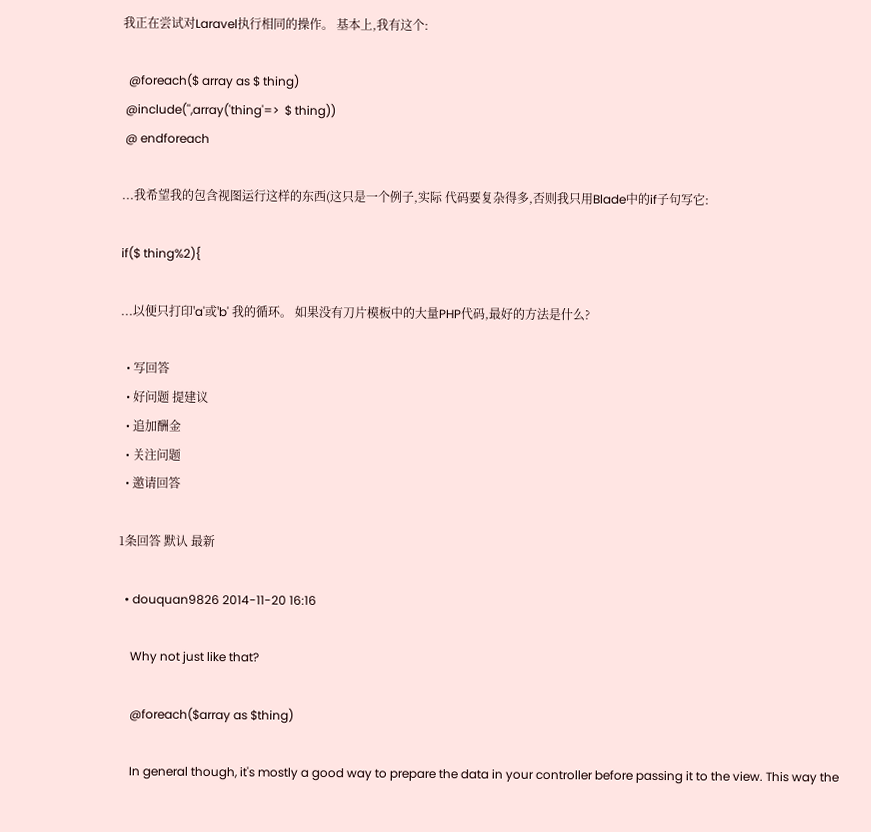我正在尝试对Laravel执行相同的操作。 基本上,我有这个:

  @foreach($ array as $ thing)
 @include('',array('thing'=>  $ thing))
 @ endforeach

...我希望我的包含视图运行这样的东西(这只是一个例子,实际 代码要复杂得多,否则我只用Blade中的if子句写它:

if($ thing%2){

...以便只打印'a'或'b' 我的循环。 如果没有刀片模板中的大量PHP代码,最好的方法是什么?

  • 写回答
  • 好问题 提建议
  • 追加酬金
  • 关注问题
  • 邀请回答

1条回答 默认 最新

  • douquan9826 2014-11-20 16:16

    Why not just like that?

    @foreach($array as $thing)

    In general though, it's mostly a good way to prepare the data in your controller before passing it to the view. This way the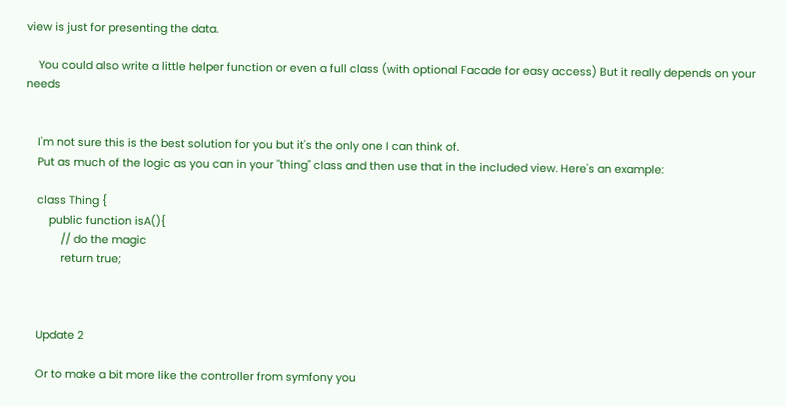view is just for presenting the data.

    You could also write a little helper function or even a full class (with optional Facade for easy access) But it really depends on your needs


    I'm not sure this is the best solution for you but it's the only one I can think of.
    Put as much of the logic as you can in your "thing" class and then use that in the included view. Here's an example:

    class Thing {
        public function isA(){
            // do the magic
            return true;



    Update 2

    Or to make a bit more like the controller from symfony you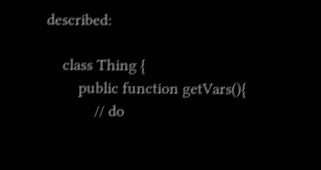described:

    class Thing {
        public function getVars(){
            // do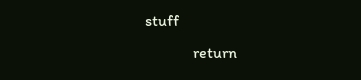stuff
            return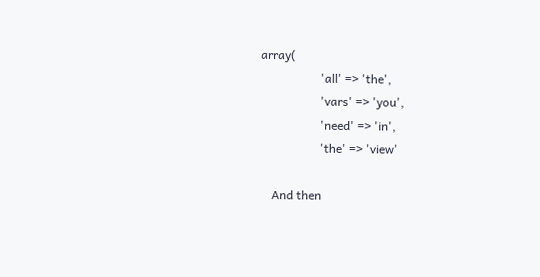array(
                    'all' => 'the',
                    'vars' => 'you',
                    'need' => 'in',
                    'the' => 'view'

    And then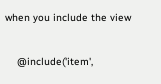when you include the view

    @include('item',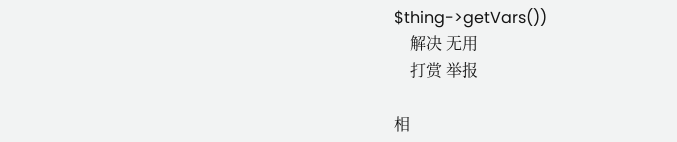$thing->getVars())
    解决 无用
    打赏 举报

相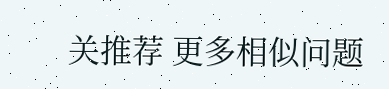关推荐 更多相似问题